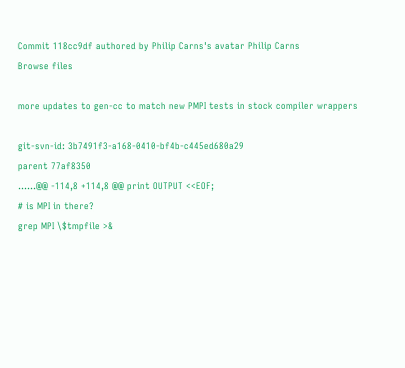Commit 118cc9df authored by Philip Carns's avatar Philip Carns
Browse files

more updates to gen-cc to match new PMPI tests in stock compiler wrappers

git-svn-id: 3b7491f3-a168-0410-bf4b-c445ed680a29
parent 77af8350
......@@ -114,8 +114,8 @@ print OUTPUT <<EOF;
# is MPI in there?
grep MPI \$tmpfile >&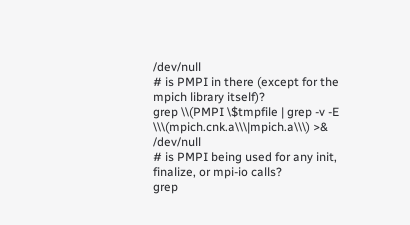/dev/null
# is PMPI in there (except for the mpich library itself)?
grep \\(PMPI \$tmpfile | grep -v -E \\\(mpich.cnk.a\\\|mpich.a\\\) >& /dev/null
# is PMPI being used for any init, finalize, or mpi-io calls?
grep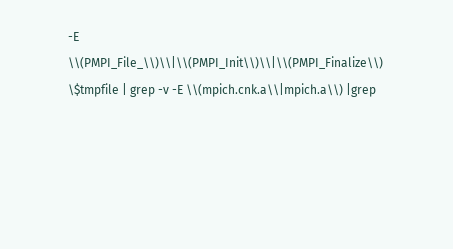-E \\(PMPI_File_\\)\\|\\(PMPI_Init\\)\\|\\(PMPI_Finalize\\) \$tmpfile | grep -v -E \\(mpich.cnk.a\\|mpich.a\\) |grep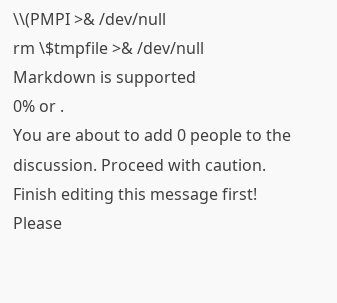\\(PMPI >& /dev/null
rm \$tmpfile >& /dev/null
Markdown is supported
0% or .
You are about to add 0 people to the discussion. Proceed with caution.
Finish editing this message first!
Please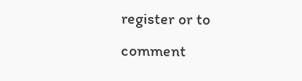register or to comment